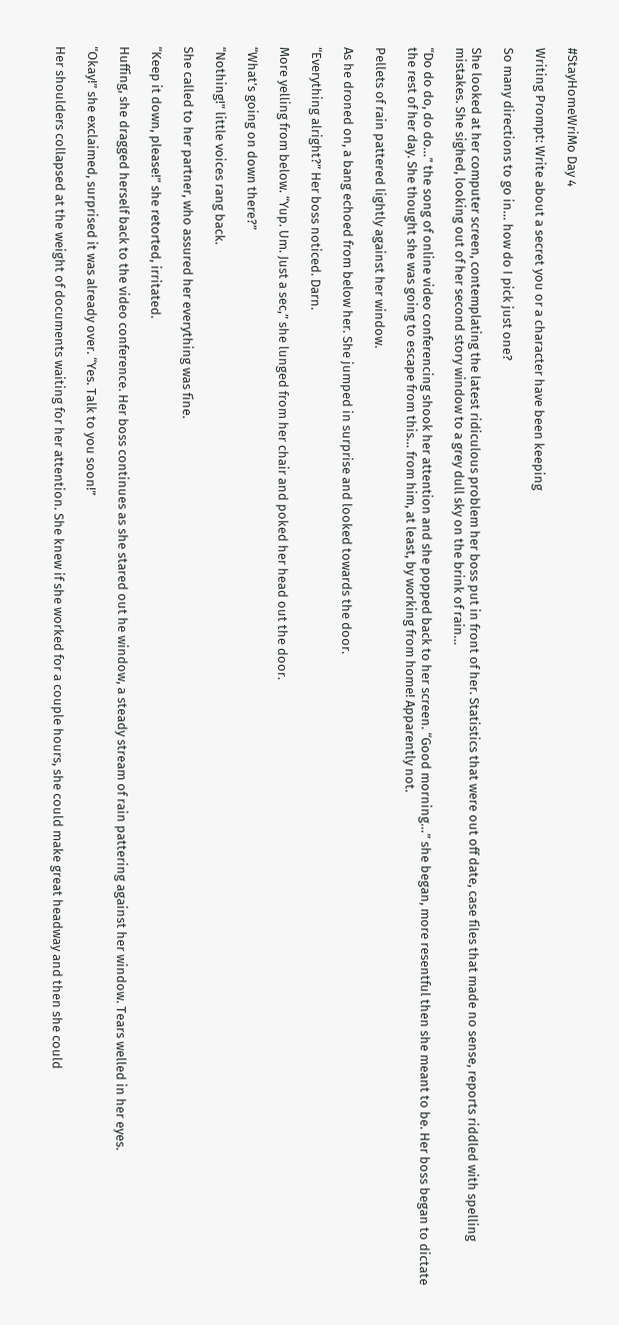#StayHomeWriMo Day 4

Writing Prompt: Write about a secret you or a character have been keeping

So many directions to go in… how do I pick just one?

She looked at her computer screen, contemplating the latest ridiculous problem her boss put in front of her. Statistics that were out off date, case files that made no sense, reports riddled with spelling mistakes. She sighed, looking out of her second story window to a grey dull sky on the brink of rain…

“Do do do, do do…” the song of online video conferencing shook her attention and she popped back to her screen. “Good morning…” she began, more resentful then she meant to be. Her boss began to dictate the rest of her day. She thought she was going to escape from this… from him, at least, by working from home! Apparently not.

Pellets of rain pattered lightly against her window.

As he droned on, a bang echoed from below her. She jumped in surprise and looked towards the door.

“Everything alright?” Her boss noticed. Darn.

More yelling from below. “Yup. Um. Just a sec,” she lunged from her chair and poked her head out the door.

“What’s going on down there?”

“Nothing!” little voices rang back.

She called to her partner, who assured her everything was fine.

“Keep it down, please!” she retorted, irritated.

Huffing, she dragged herself back to the video conference. Her boss continues as she stared out he window, a steady stream of rain pattering against her window. Tears welled in her eyes.

“Okay!” she exclaimed, surprised it was already over. “Yes. Talk to you soon!”

Her shoulders collapsed at the weight of documents waiting for her attention. She knew if she worked for a couple hours, she could make great headway and then she could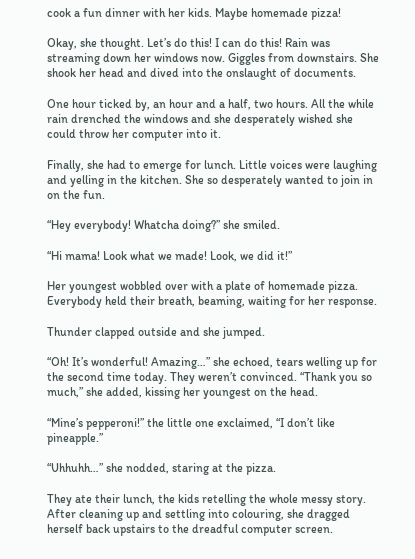cook a fun dinner with her kids. Maybe homemade pizza!

Okay, she thought. Let’s do this! I can do this! Rain was streaming down her windows now. Giggles from downstairs. She shook her head and dived into the onslaught of documents.

One hour ticked by, an hour and a half, two hours. All the while rain drenched the windows and she desperately wished she could throw her computer into it.

Finally, she had to emerge for lunch. Little voices were laughing and yelling in the kitchen. She so desperately wanted to join in on the fun.

“Hey everybody! Whatcha doing?” she smiled.

“Hi mama! Look what we made! Look, we did it!”

Her youngest wobbled over with a plate of homemade pizza. Everybody held their breath, beaming, waiting for her response.

Thunder clapped outside and she jumped.

“Oh! It’s wonderful! Amazing…” she echoed, tears welling up for the second time today. They weren’t convinced. “Thank you so much,” she added, kissing her youngest on the head.

“Mine’s pepperoni!” the little one exclaimed, “I don’t like pineapple.”

“Uhhuhh…” she nodded, staring at the pizza.

They ate their lunch, the kids retelling the whole messy story. After cleaning up and settling into colouring, she dragged herself back upstairs to the dreadful computer screen.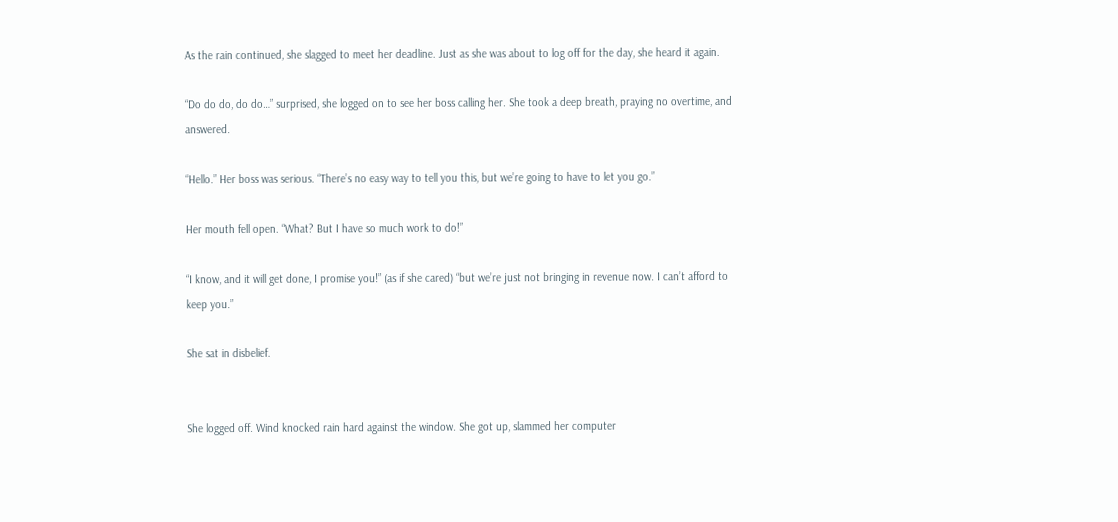As the rain continued, she slagged to meet her deadline. Just as she was about to log off for the day, she heard it again.

“Do do do, do do…” surprised, she logged on to see her boss calling her. She took a deep breath, praying no overtime, and answered.

“Hello.” Her boss was serious. “There’s no easy way to tell you this, but we’re going to have to let you go.”

Her mouth fell open. “What? But I have so much work to do!”

“I know, and it will get done, I promise you!” (as if she cared) “but we’re just not bringing in revenue now. I can’t afford to keep you.”

She sat in disbelief.


She logged off. Wind knocked rain hard against the window. She got up, slammed her computer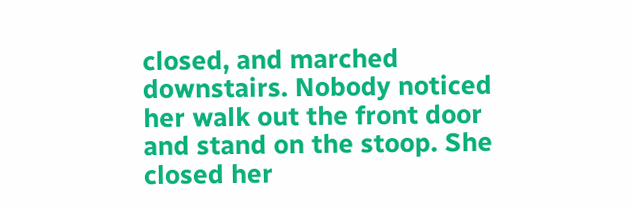closed, and marched downstairs. Nobody noticed her walk out the front door and stand on the stoop. She closed her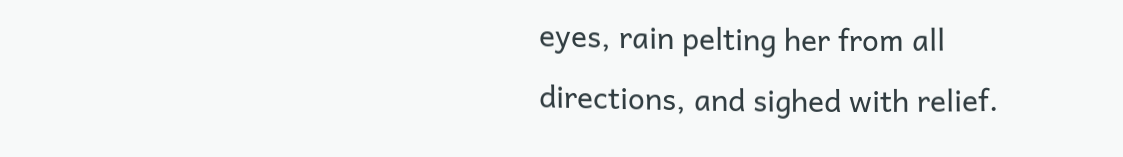eyes, rain pelting her from all directions, and sighed with relief.